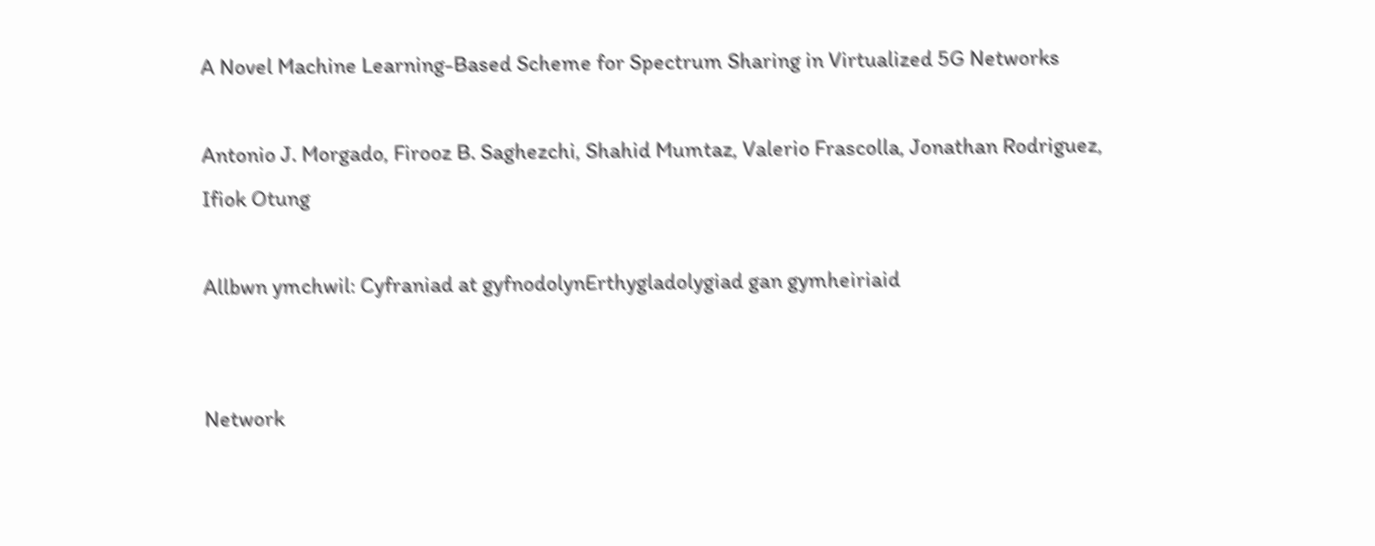A Novel Machine Learning-Based Scheme for Spectrum Sharing in Virtualized 5G Networks

Antonio J. Morgado, Firooz B. Saghezchi, Shahid Mumtaz, Valerio Frascolla, Jonathan Rodriguez, Ifiok Otung

Allbwn ymchwil: Cyfraniad at gyfnodolynErthygladolygiad gan gymheiriaid


Network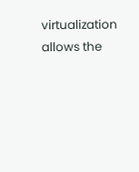virtualization allows the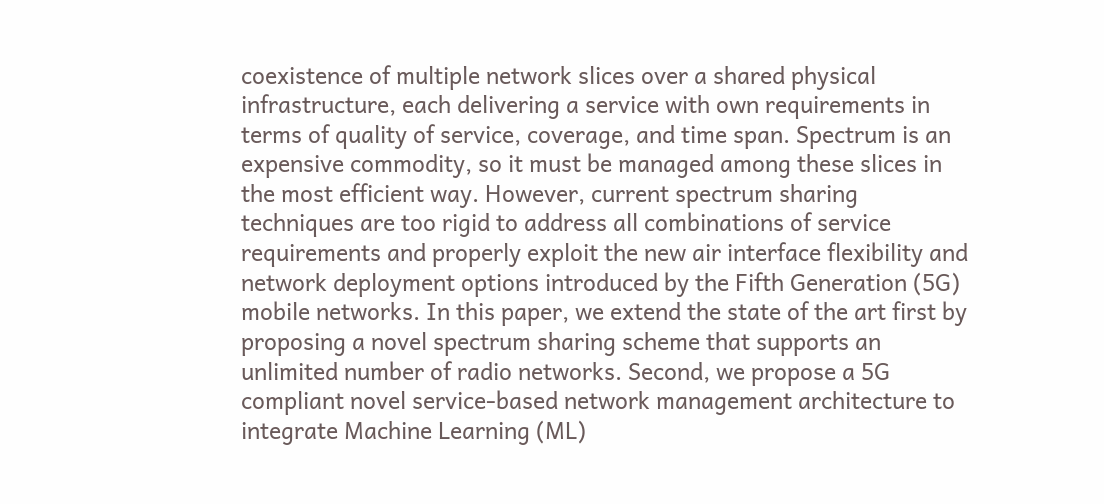coexistence of multiple network slices over a shared physical infrastructure, each delivering a service with own requirements in terms of quality of service, coverage, and time span. Spectrum is an expensive commodity, so it must be managed among these slices in the most efficient way. However, current spectrum sharing techniques are too rigid to address all combinations of service requirements and properly exploit the new air interface flexibility and network deployment options introduced by the Fifth Generation (5G) mobile networks. In this paper, we extend the state of the art first by proposing a novel spectrum sharing scheme that supports an unlimited number of radio networks. Second, we propose a 5G compliant novel service-based network management architecture to integrate Machine Learning (ML)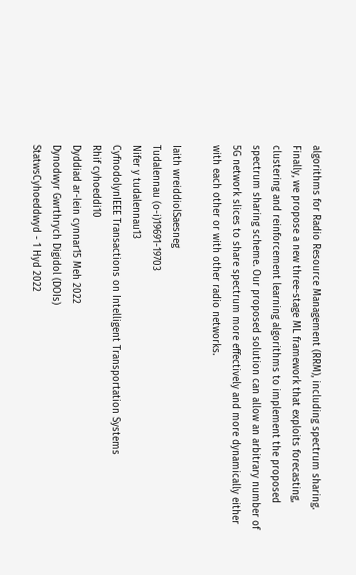algorithms for Radio Resource Management (RRM), including spectrum sharing. Finally, we propose a new three-stage ML framework that exploits forecasting, clustering and reinforcement learning algorithms to implement the proposed spectrum sharing scheme. Our proposed solution can allow an arbitrary number of 5G network slices to share spectrum more effectively and more dynamically either with each other or with other radio networks.

Iaith wreiddiolSaesneg
Tudalennau (o-i)19691-19703
Nifer y tudalennau13
CyfnodolynIEEE Transactions on Intelligent Transportation Systems
Rhif cyhoeddi10
Dyddiad ar-lein cynnar15 Meh 2022
Dynodwyr Gwrthrych Digidol (DOIs)
StatwsCyhoeddwyd - 1 Hyd 2022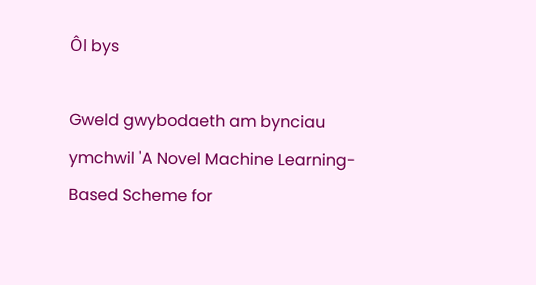Ôl bys

Gweld gwybodaeth am bynciau ymchwil 'A Novel Machine Learning-Based Scheme for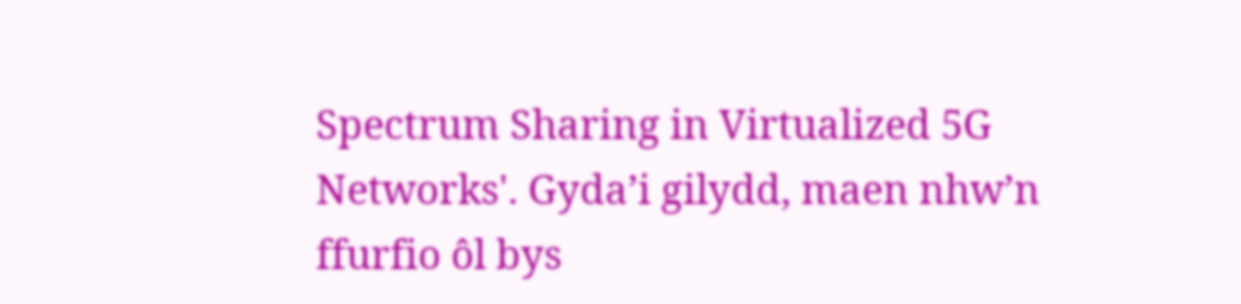Spectrum Sharing in Virtualized 5G Networks'. Gyda’i gilydd, maen nhw’n ffurfio ôl bys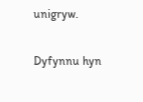unigryw.

Dyfynnu hyn